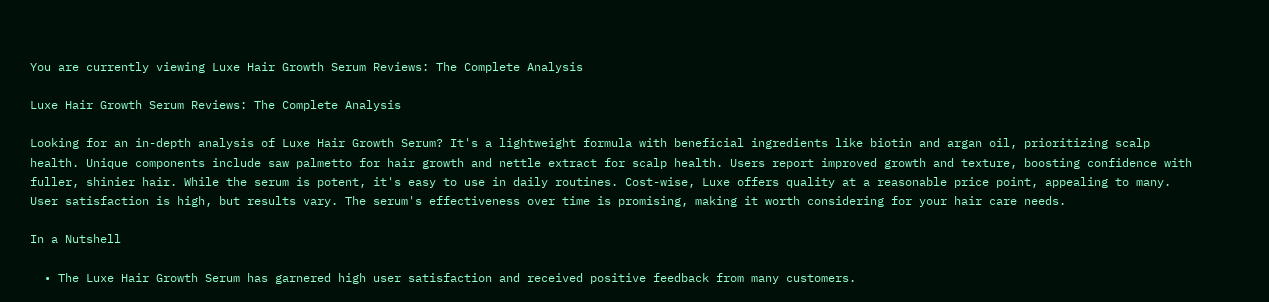You are currently viewing Luxe Hair Growth Serum Reviews: The Complete Analysis

Luxe Hair Growth Serum Reviews: The Complete Analysis

Looking for an in-depth analysis of Luxe Hair Growth Serum? It's a lightweight formula with beneficial ingredients like biotin and argan oil, prioritizing scalp health. Unique components include saw palmetto for hair growth and nettle extract for scalp health. Users report improved growth and texture, boosting confidence with fuller, shinier hair. While the serum is potent, it's easy to use in daily routines. Cost-wise, Luxe offers quality at a reasonable price point, appealing to many. User satisfaction is high, but results vary. The serum's effectiveness over time is promising, making it worth considering for your hair care needs.

In a Nutshell

  • The Luxe Hair Growth Serum has garnered high user satisfaction and received positive feedback from many customers.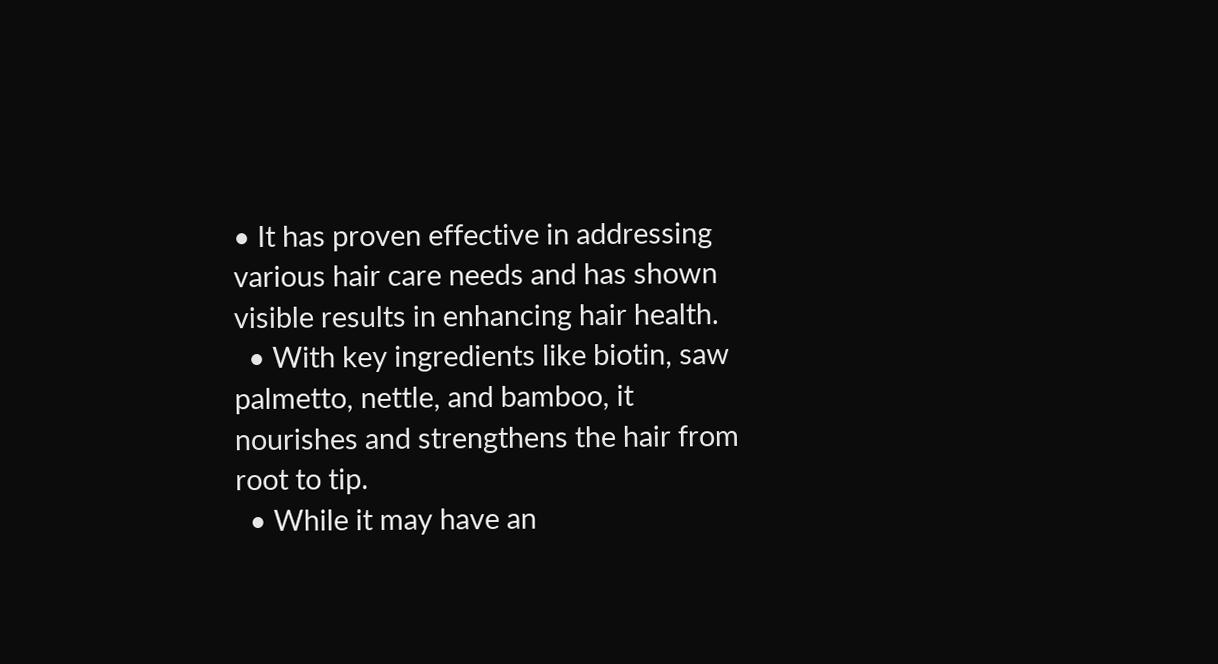• It has proven effective in addressing various hair care needs and has shown visible results in enhancing hair health.
  • With key ingredients like biotin, saw palmetto, nettle, and bamboo, it nourishes and strengthens the hair from root to tip.
  • While it may have an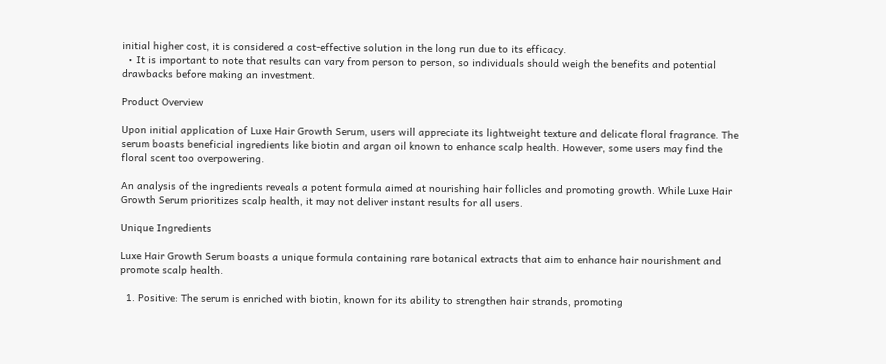initial higher cost, it is considered a cost-effective solution in the long run due to its efficacy.
  • It is important to note that results can vary from person to person, so individuals should weigh the benefits and potential drawbacks before making an investment.

Product Overview

Upon initial application of Luxe Hair Growth Serum, users will appreciate its lightweight texture and delicate floral fragrance. The serum boasts beneficial ingredients like biotin and argan oil known to enhance scalp health. However, some users may find the floral scent too overpowering.

An analysis of the ingredients reveals a potent formula aimed at nourishing hair follicles and promoting growth. While Luxe Hair Growth Serum prioritizes scalp health, it may not deliver instant results for all users.

Unique Ingredients

Luxe Hair Growth Serum boasts a unique formula containing rare botanical extracts that aim to enhance hair nourishment and promote scalp health.

  1. Positive: The serum is enriched with biotin, known for its ability to strengthen hair strands, promoting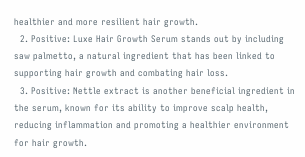healthier and more resilient hair growth.
  2. Positive: Luxe Hair Growth Serum stands out by including saw palmetto, a natural ingredient that has been linked to supporting hair growth and combating hair loss.
  3. Positive: Nettle extract is another beneficial ingredient in the serum, known for its ability to improve scalp health, reducing inflammation and promoting a healthier environment for hair growth.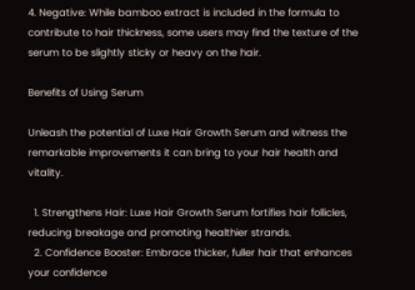4. Negative: While bamboo extract is included in the formula to contribute to hair thickness, some users may find the texture of the serum to be slightly sticky or heavy on the hair.

Benefits of Using Serum

Unleash the potential of Luxe Hair Growth Serum and witness the remarkable improvements it can bring to your hair health and vitality.

  1. Strengthens Hair: Luxe Hair Growth Serum fortifies hair follicles, reducing breakage and promoting healthier strands.
  2. Confidence Booster: Embrace thicker, fuller hair that enhances your confidence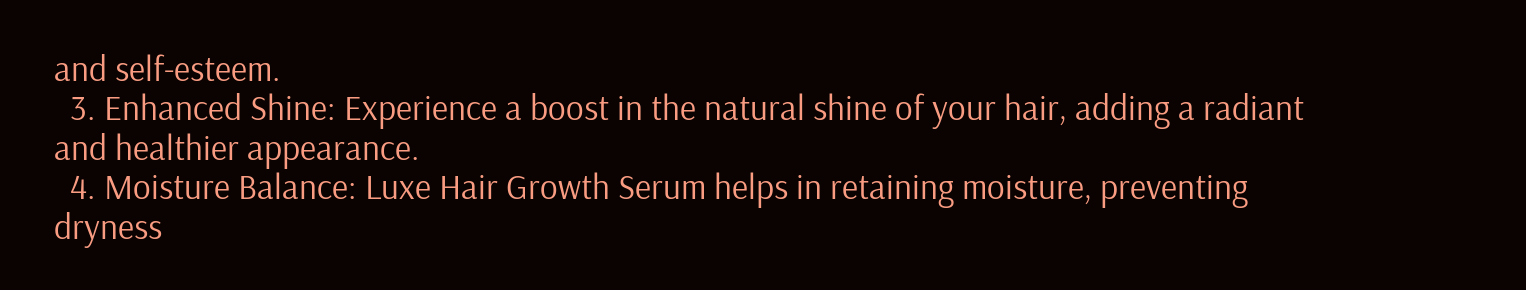and self-esteem.
  3. Enhanced Shine: Experience a boost in the natural shine of your hair, adding a radiant and healthier appearance.
  4. Moisture Balance: Luxe Hair Growth Serum helps in retaining moisture, preventing dryness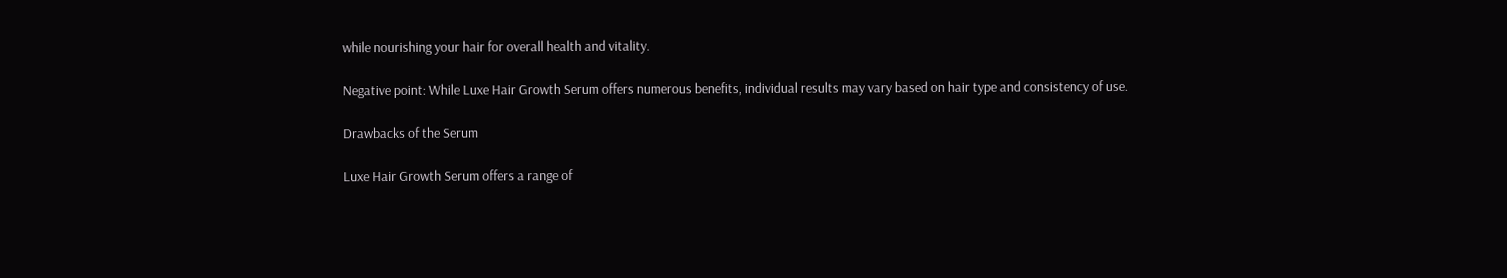while nourishing your hair for overall health and vitality.

Negative point: While Luxe Hair Growth Serum offers numerous benefits, individual results may vary based on hair type and consistency of use.

Drawbacks of the Serum

Luxe Hair Growth Serum offers a range of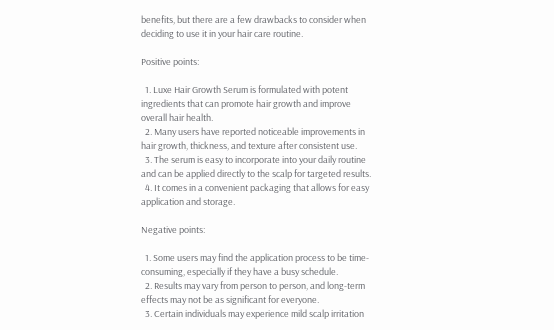benefits, but there are a few drawbacks to consider when deciding to use it in your hair care routine.

Positive points:

  1. Luxe Hair Growth Serum is formulated with potent ingredients that can promote hair growth and improve overall hair health.
  2. Many users have reported noticeable improvements in hair growth, thickness, and texture after consistent use.
  3. The serum is easy to incorporate into your daily routine and can be applied directly to the scalp for targeted results.
  4. It comes in a convenient packaging that allows for easy application and storage.

Negative points:

  1. Some users may find the application process to be time-consuming, especially if they have a busy schedule.
  2. Results may vary from person to person, and long-term effects may not be as significant for everyone.
  3. Certain individuals may experience mild scalp irritation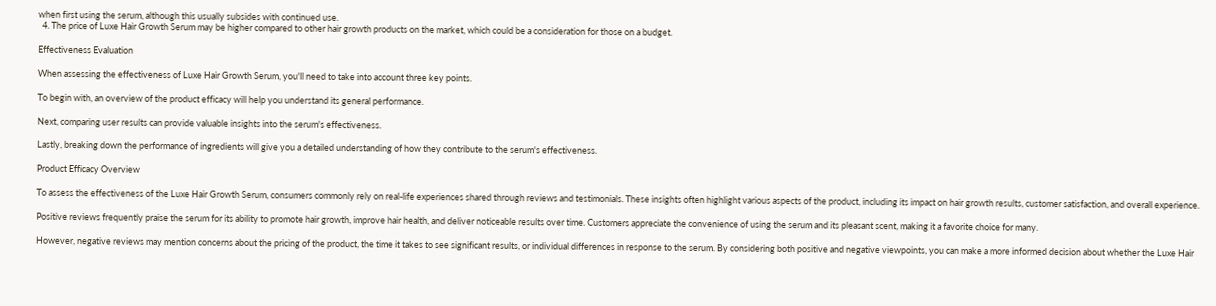when first using the serum, although this usually subsides with continued use.
  4. The price of Luxe Hair Growth Serum may be higher compared to other hair growth products on the market, which could be a consideration for those on a budget.

Effectiveness Evaluation

When assessing the effectiveness of Luxe Hair Growth Serum, you'll need to take into account three key points.

To begin with, an overview of the product efficacy will help you understand its general performance.

Next, comparing user results can provide valuable insights into the serum's effectiveness.

Lastly, breaking down the performance of ingredients will give you a detailed understanding of how they contribute to the serum's effectiveness.

Product Efficacy Overview

To assess the effectiveness of the Luxe Hair Growth Serum, consumers commonly rely on real-life experiences shared through reviews and testimonials. These insights often highlight various aspects of the product, including its impact on hair growth results, customer satisfaction, and overall experience.

Positive reviews frequently praise the serum for its ability to promote hair growth, improve hair health, and deliver noticeable results over time. Customers appreciate the convenience of using the serum and its pleasant scent, making it a favorite choice for many.

However, negative reviews may mention concerns about the pricing of the product, the time it takes to see significant results, or individual differences in response to the serum. By considering both positive and negative viewpoints, you can make a more informed decision about whether the Luxe Hair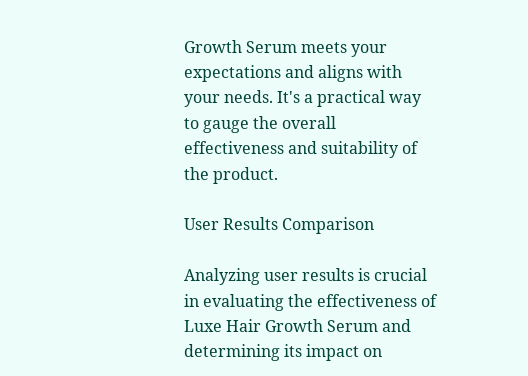Growth Serum meets your expectations and aligns with your needs. It's a practical way to gauge the overall effectiveness and suitability of the product.

User Results Comparison

Analyzing user results is crucial in evaluating the effectiveness of Luxe Hair Growth Serum and determining its impact on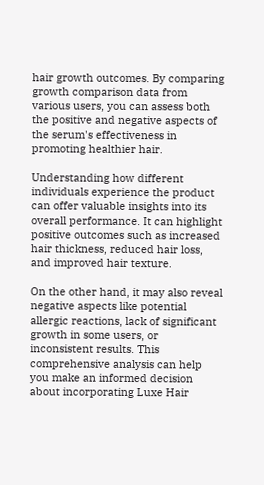hair growth outcomes. By comparing growth comparison data from various users, you can assess both the positive and negative aspects of the serum's effectiveness in promoting healthier hair.

Understanding how different individuals experience the product can offer valuable insights into its overall performance. It can highlight positive outcomes such as increased hair thickness, reduced hair loss, and improved hair texture.

On the other hand, it may also reveal negative aspects like potential allergic reactions, lack of significant growth in some users, or inconsistent results. This comprehensive analysis can help you make an informed decision about incorporating Luxe Hair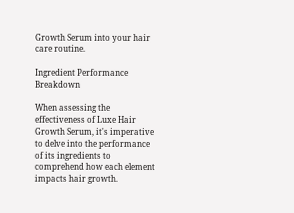Growth Serum into your hair care routine.

Ingredient Performance Breakdown

When assessing the effectiveness of Luxe Hair Growth Serum, it's imperative to delve into the performance of its ingredients to comprehend how each element impacts hair growth.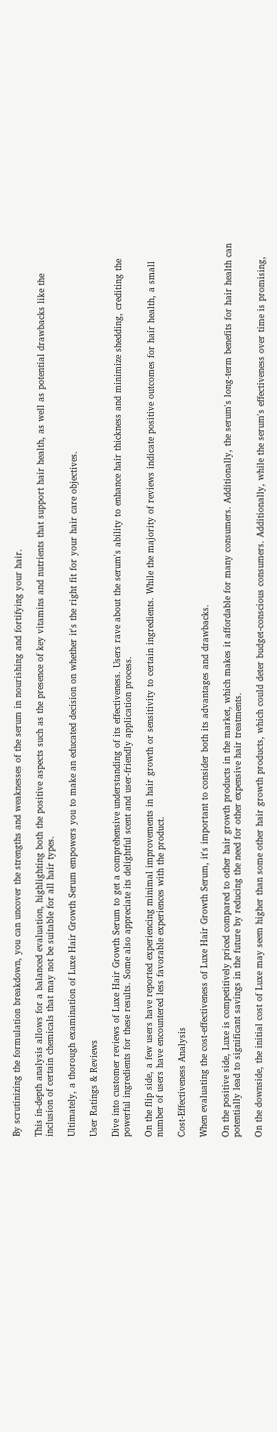By scrutinizing the formulation breakdown, you can uncover the strengths and weaknesses of the serum in nourishing and fortifying your hair.

This in-depth analysis allows for a balanced evaluation, highlighting both the positive aspects such as the presence of key vitamins and nutrients that support hair health, as well as potential drawbacks like the inclusion of certain chemicals that may not be suitable for all hair types.

Ultimately, a thorough examination of Luxe Hair Growth Serum empowers you to make an educated decision on whether it's the right fit for your hair care objectives.

User Ratings & Reviews

Dive into customer reviews of Luxe Hair Growth Serum to get a comprehensive understanding of its effectiveness. Users rave about the serum's ability to enhance hair thickness and minimize shedding, crediting the powerful ingredients for these results. Some also appreciate its delightful scent and user-friendly application process.

On the flip side, a few users have reported experiencing minimal improvements in hair growth or sensitivity to certain ingredients. While the majority of reviews indicate positive outcomes for hair health, a small number of users have encountered less favorable experiences with the product.

Cost-Effectiveness Analysis

When evaluating the cost-effectiveness of Luxe Hair Growth Serum, it's important to consider both its advantages and drawbacks.

On the positive side, Luxe is competitively priced compared to other hair growth products in the market, which makes it affordable for many consumers. Additionally, the serum's long-term benefits for hair health can potentially lead to significant savings in the future by reducing the need for other expensive hair treatments.

On the downside, the initial cost of Luxe may seem higher than some other hair growth products, which could deter budget-conscious consumers. Additionally, while the serum's effectiveness over time is promising,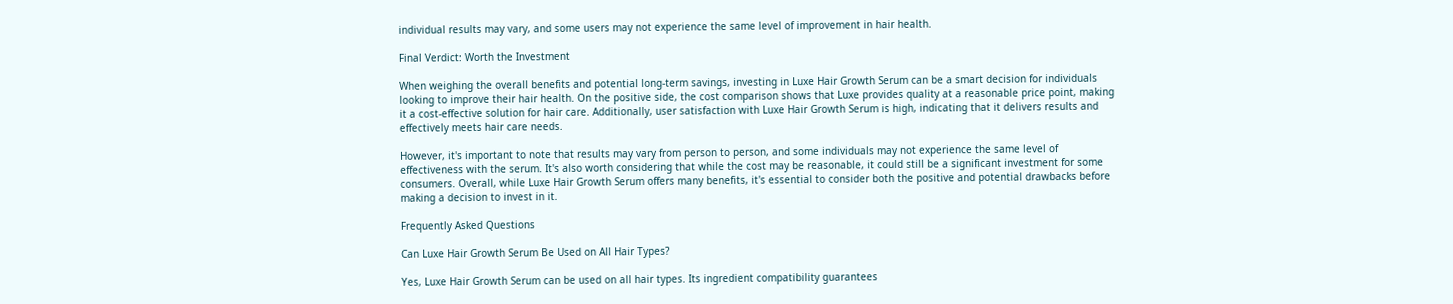individual results may vary, and some users may not experience the same level of improvement in hair health.

Final Verdict: Worth the Investment

When weighing the overall benefits and potential long-term savings, investing in Luxe Hair Growth Serum can be a smart decision for individuals looking to improve their hair health. On the positive side, the cost comparison shows that Luxe provides quality at a reasonable price point, making it a cost-effective solution for hair care. Additionally, user satisfaction with Luxe Hair Growth Serum is high, indicating that it delivers results and effectively meets hair care needs.

However, it's important to note that results may vary from person to person, and some individuals may not experience the same level of effectiveness with the serum. It's also worth considering that while the cost may be reasonable, it could still be a significant investment for some consumers. Overall, while Luxe Hair Growth Serum offers many benefits, it's essential to consider both the positive and potential drawbacks before making a decision to invest in it.

Frequently Asked Questions

Can Luxe Hair Growth Serum Be Used on All Hair Types?

Yes, Luxe Hair Growth Serum can be used on all hair types. Its ingredient compatibility guarantees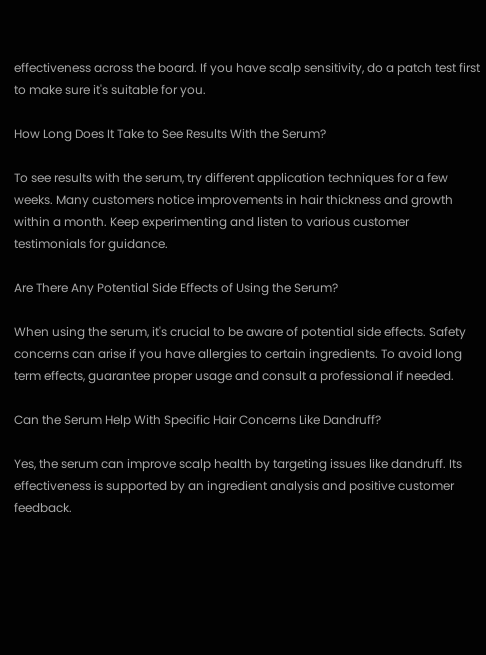effectiveness across the board. If you have scalp sensitivity, do a patch test first to make sure it's suitable for you.

How Long Does It Take to See Results With the Serum?

To see results with the serum, try different application techniques for a few weeks. Many customers notice improvements in hair thickness and growth within a month. Keep experimenting and listen to various customer testimonials for guidance.

Are There Any Potential Side Effects of Using the Serum?

When using the serum, it's crucial to be aware of potential side effects. Safety concerns can arise if you have allergies to certain ingredients. To avoid long term effects, guarantee proper usage and consult a professional if needed.

Can the Serum Help With Specific Hair Concerns Like Dandruff?

Yes, the serum can improve scalp health by targeting issues like dandruff. Its effectiveness is supported by an ingredient analysis and positive customer feedback.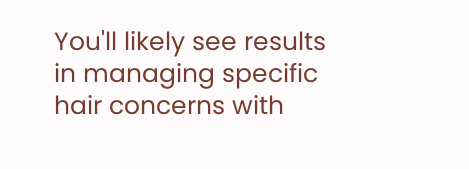You'll likely see results in managing specific hair concerns with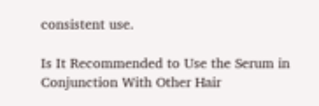consistent use.

Is It Recommended to Use the Serum in Conjunction With Other Hair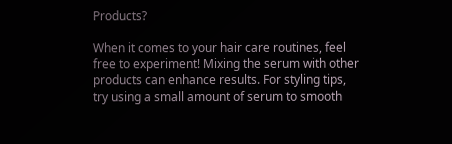Products?

When it comes to your hair care routines, feel free to experiment! Mixing the serum with other products can enhance results. For styling tips, try using a small amount of serum to smooth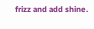frizz and add shine.